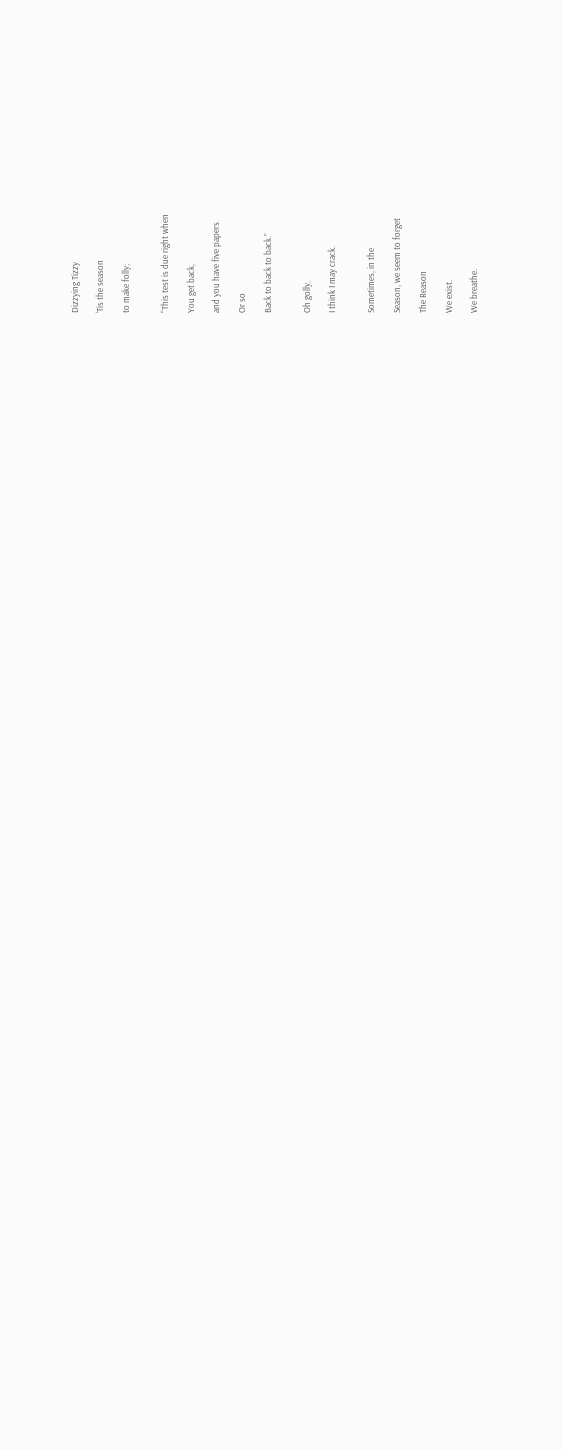Dizzying Tizzy

‘Tis the season

to make folly;


“This test is due right when

You get back,

and you have five papers

Or so

Back to back to back.”


Oh golly.

I think I may crack.


Sometimes, in the

Season, we seem to forget

The Reason

We exist.

We breathe.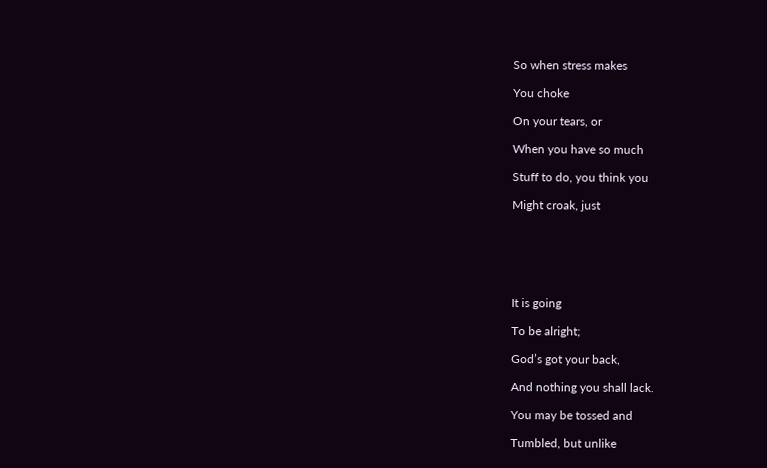So when stress makes

You choke

On your tears, or

When you have so much

Stuff to do, you think you

Might croak, just






It is going

To be alright;

God’s got your back,

And nothing you shall lack.

You may be tossed and

Tumbled, but unlike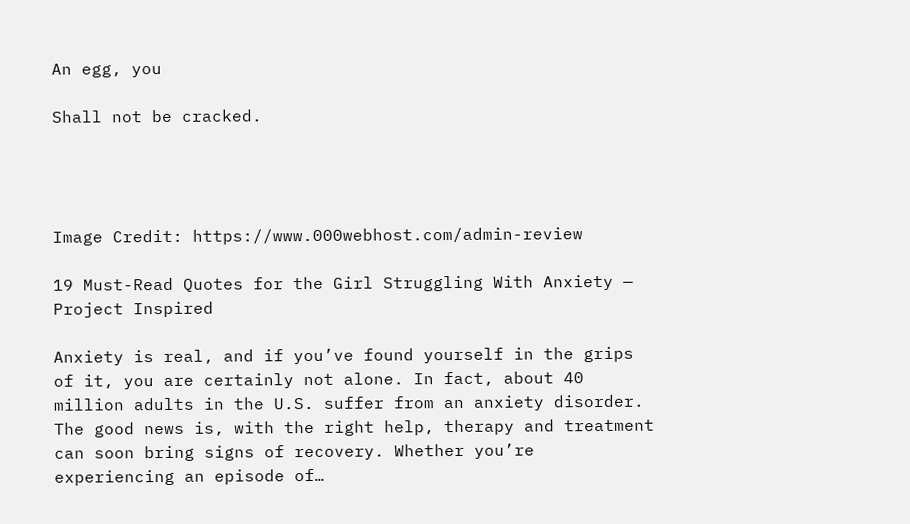An egg, you

Shall not be cracked.




Image Credit: https://www.000webhost.com/admin-review

19 Must-Read Quotes for the Girl Struggling With Anxiety — Project Inspired

Anxiety is real, and if you’ve found yourself in the grips of it, you are certainly not alone. In fact, about 40 million adults in the U.S. suffer from an anxiety disorder. The good news is, with the right help, therapy and treatment can soon bring signs of recovery. Whether you’re experiencing an episode of…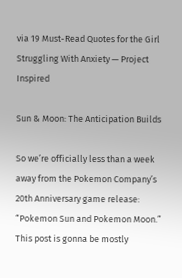via 19 Must-Read Quotes for the Girl Struggling With Anxiety — Project Inspired

Sun & Moon: The Anticipation Builds

So we’re officially less than a week away from the Pokemon Company’s 20th Anniversary game release: “Pokemon Sun and Pokemon Moon.” This post is gonna be mostly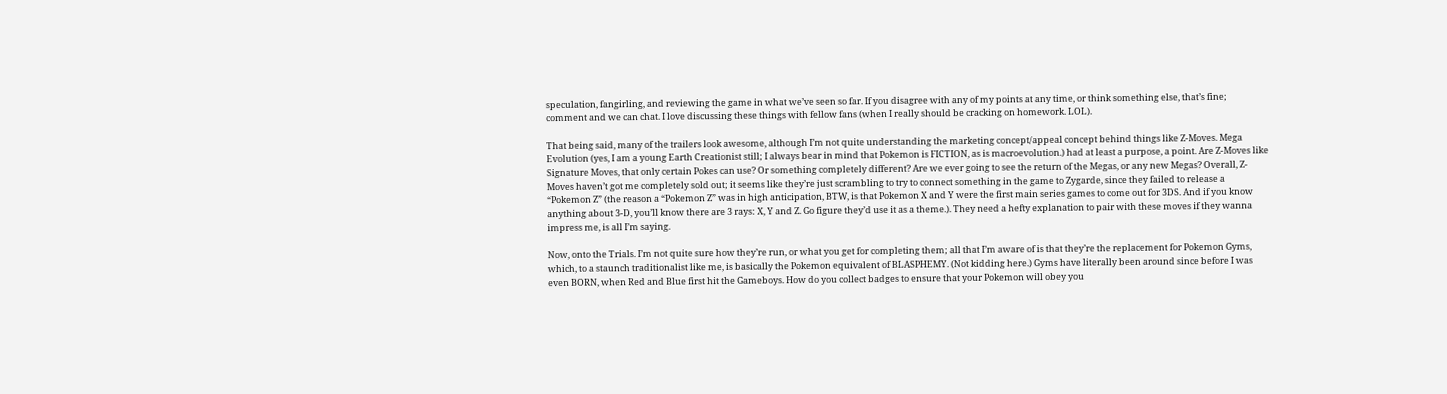speculation, fangirling, and reviewing the game in what we’ve seen so far. If you disagree with any of my points at any time, or think something else, that’s fine; comment and we can chat. I love discussing these things with fellow fans (when I really should be cracking on homework. LOL).

That being said, many of the trailers look awesome, although I’m not quite understanding the marketing concept/appeal concept behind things like Z-Moves. Mega Evolution (yes, I am a young Earth Creationist still; I always bear in mind that Pokemon is FICTION, as is macroevolution.) had at least a purpose, a point. Are Z-Moves like Signature Moves, that only certain Pokes can use? Or something completely different? Are we ever going to see the return of the Megas, or any new Megas? Overall, Z-Moves haven’t got me completely sold out; it seems like they’re just scrambling to try to connect something in the game to Zygarde, since they failed to release a “Pokemon Z” (the reason a “Pokemon Z” was in high anticipation, BTW, is that Pokemon X and Y were the first main series games to come out for 3DS. And if you know anything about 3-D, you’ll know there are 3 rays: X, Y and Z. Go figure they’d use it as a theme.). They need a hefty explanation to pair with these moves if they wanna impress me, is all I’m saying.

Now, onto the Trials. I’m not quite sure how they’re run, or what you get for completing them; all that I’m aware of is that they’re the replacement for Pokemon Gyms, which, to a staunch traditionalist like me, is basically the Pokemon equivalent of BLASPHEMY. (Not kidding here.) Gyms have literally been around since before I was even BORN, when Red and Blue first hit the Gameboys. How do you collect badges to ensure that your Pokemon will obey you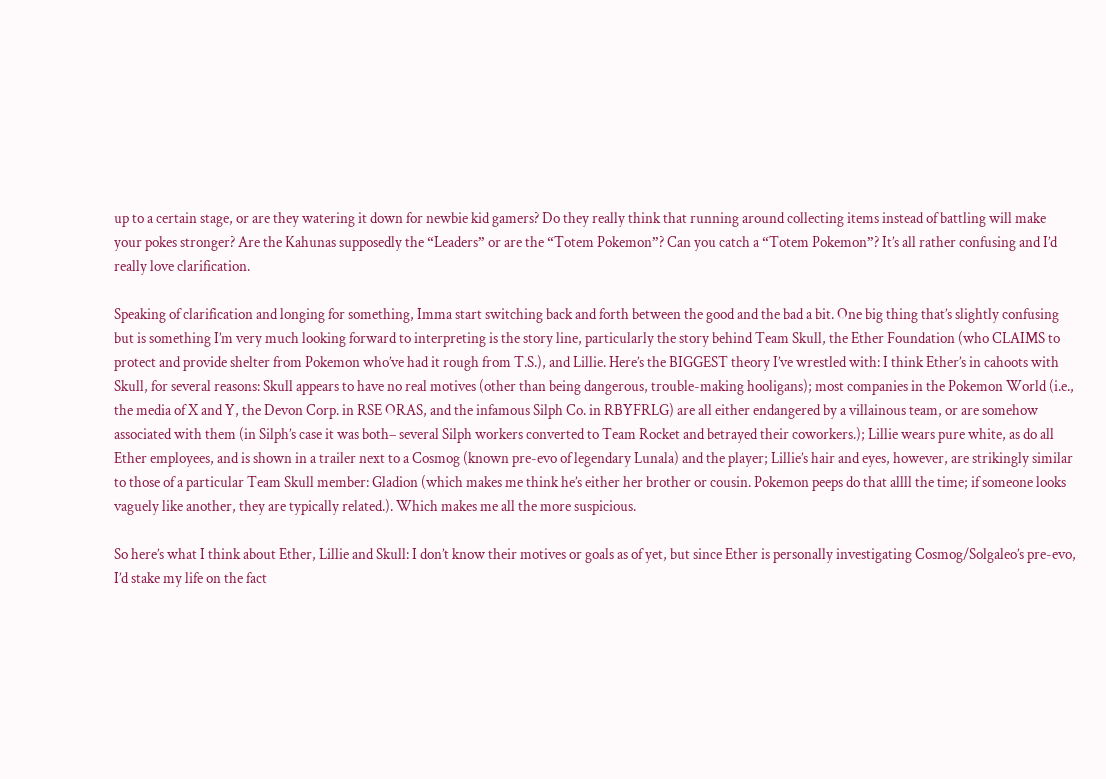up to a certain stage, or are they watering it down for newbie kid gamers? Do they really think that running around collecting items instead of battling will make your pokes stronger? Are the Kahunas supposedly the “Leaders” or are the “Totem Pokemon”? Can you catch a “Totem Pokemon”? It’s all rather confusing and I’d really love clarification.

Speaking of clarification and longing for something, Imma start switching back and forth between the good and the bad a bit. One big thing that’s slightly confusing but is something I’m very much looking forward to interpreting is the story line, particularly the story behind Team Skull, the Ether Foundation (who CLAIMS to protect and provide shelter from Pokemon who’ve had it rough from T.S.), and Lillie. Here’s the BIGGEST theory I’ve wrestled with: I think Ether’s in cahoots with Skull, for several reasons: Skull appears to have no real motives (other than being dangerous, trouble-making hooligans); most companies in the Pokemon World (i.e., the media of X and Y, the Devon Corp. in RSE ORAS, and the infamous Silph Co. in RBYFRLG) are all either endangered by a villainous team, or are somehow associated with them (in Silph’s case it was both– several Silph workers converted to Team Rocket and betrayed their coworkers.); Lillie wears pure white, as do all Ether employees, and is shown in a trailer next to a Cosmog (known pre-evo of legendary Lunala) and the player; Lillie’s hair and eyes, however, are strikingly similar to those of a particular Team Skull member: Gladion (which makes me think he’s either her brother or cousin. Pokemon peeps do that allll the time; if someone looks vaguely like another, they are typically related.). Which makes me all the more suspicious.

So here’s what I think about Ether, Lillie and Skull: I don’t know their motives or goals as of yet, but since Ether is personally investigating Cosmog/Solgaleo’s pre-evo, I’d stake my life on the fact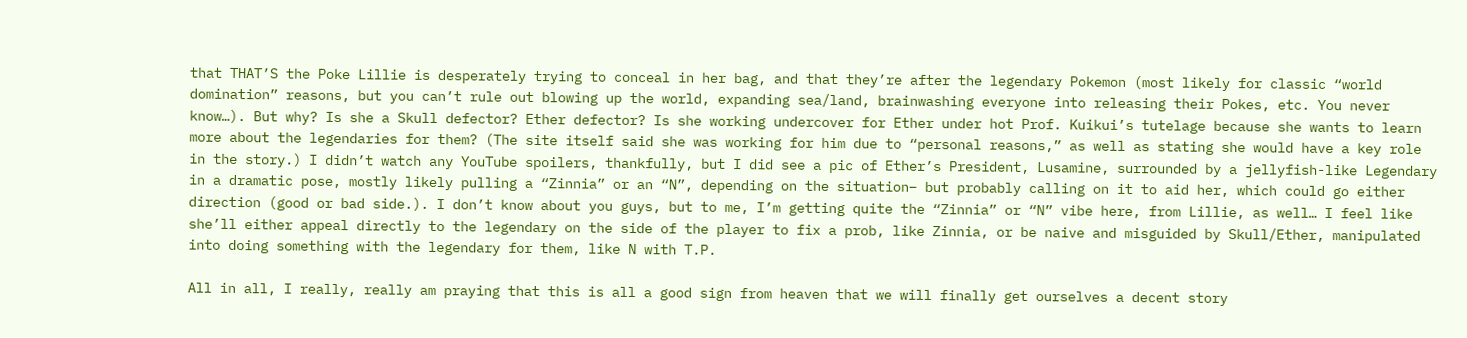that THAT’S the Poke Lillie is desperately trying to conceal in her bag, and that they’re after the legendary Pokemon (most likely for classic “world domination” reasons, but you can’t rule out blowing up the world, expanding sea/land, brainwashing everyone into releasing their Pokes, etc. You never know…). But why? Is she a Skull defector? Ether defector? Is she working undercover for Ether under hot Prof. Kuikui’s tutelage because she wants to learn more about the legendaries for them? (The site itself said she was working for him due to “personal reasons,” as well as stating she would have a key role in the story.) I didn’t watch any YouTube spoilers, thankfully, but I did see a pic of Ether’s President, Lusamine, surrounded by a jellyfish-like Legendary in a dramatic pose, mostly likely pulling a “Zinnia” or an “N”, depending on the situation– but probably calling on it to aid her, which could go either direction (good or bad side.). I don’t know about you guys, but to me, I’m getting quite the “Zinnia” or “N” vibe here, from Lillie, as well… I feel like she’ll either appeal directly to the legendary on the side of the player to fix a prob, like Zinnia, or be naive and misguided by Skull/Ether, manipulated into doing something with the legendary for them, like N with T.P.

All in all, I really, really am praying that this is all a good sign from heaven that we will finally get ourselves a decent story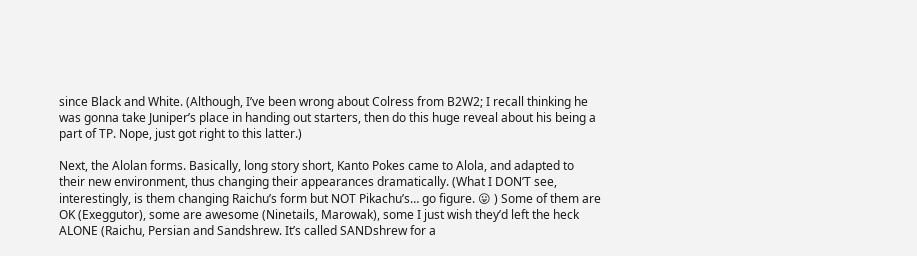since Black and White. (Although, I’ve been wrong about Colress from B2W2; I recall thinking he was gonna take Juniper’s place in handing out starters, then do this huge reveal about his being a part of TP. Nope, just got right to this latter.)

Next, the Alolan forms. Basically, long story short, Kanto Pokes came to Alola, and adapted to their new environment, thus changing their appearances dramatically. (What I DON’T see, interestingly, is them changing Raichu’s form but NOT Pikachu’s… go figure. 😛 ) Some of them are OK (Exeggutor), some are awesome (Ninetails, Marowak), some I just wish they’d left the heck ALONE (Raichu, Persian and Sandshrew. It’s called SANDshrew for a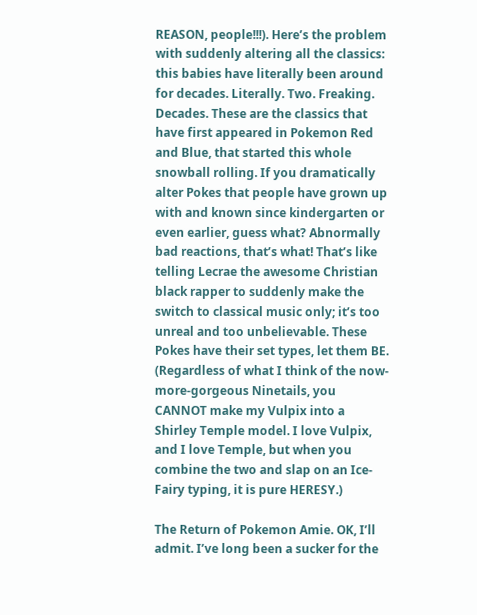REASON, people!!!). Here’s the problem with suddenly altering all the classics: this babies have literally been around for decades. Literally. Two. Freaking. Decades. These are the classics that have first appeared in Pokemon Red and Blue, that started this whole snowball rolling. If you dramatically alter Pokes that people have grown up with and known since kindergarten or even earlier, guess what? Abnormally bad reactions, that’s what! That’s like telling Lecrae the awesome Christian black rapper to suddenly make the switch to classical music only; it’s too unreal and too unbelievable. These Pokes have their set types, let them BE. (Regardless of what I think of the now-more-gorgeous Ninetails, you CANNOT make my Vulpix into a Shirley Temple model. I love Vulpix, and I love Temple, but when you combine the two and slap on an Ice-Fairy typing, it is pure HERESY.)

The Return of Pokemon Amie. OK, I’ll admit. I’ve long been a sucker for the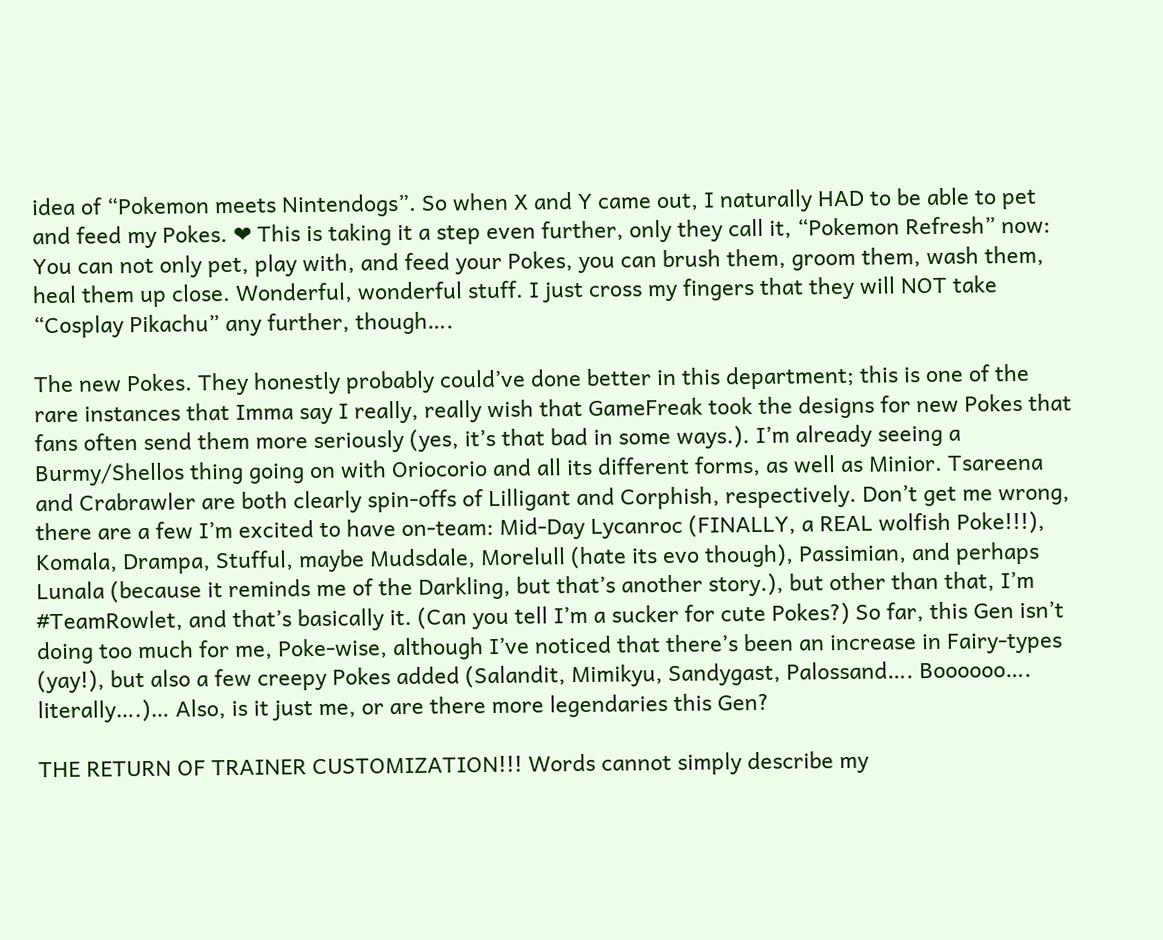idea of “Pokemon meets Nintendogs”. So when X and Y came out, I naturally HAD to be able to pet and feed my Pokes. ❤ This is taking it a step even further, only they call it, “Pokemon Refresh” now: You can not only pet, play with, and feed your Pokes, you can brush them, groom them, wash them, heal them up close. Wonderful, wonderful stuff. I just cross my fingers that they will NOT take “Cosplay Pikachu” any further, though….

The new Pokes. They honestly probably could’ve done better in this department; this is one of the rare instances that Imma say I really, really wish that GameFreak took the designs for new Pokes that fans often send them more seriously (yes, it’s that bad in some ways.). I’m already seeing a Burmy/Shellos thing going on with Oriocorio and all its different forms, as well as Minior. Tsareena and Crabrawler are both clearly spin-offs of Lilligant and Corphish, respectively. Don’t get me wrong, there are a few I’m excited to have on-team: Mid-Day Lycanroc (FINALLY, a REAL wolfish Poke!!!), Komala, Drampa, Stufful, maybe Mudsdale, Morelull (hate its evo though), Passimian, and perhaps Lunala (because it reminds me of the Darkling, but that’s another story.), but other than that, I’m #TeamRowlet, and that’s basically it. (Can you tell I’m a sucker for cute Pokes?) So far, this Gen isn’t doing too much for me, Poke-wise, although I’ve noticed that there’s been an increase in Fairy-types (yay!), but also a few creepy Pokes added (Salandit, Mimikyu, Sandygast, Palossand…. Boooooo…. literally….)… Also, is it just me, or are there more legendaries this Gen?

THE RETURN OF TRAINER CUSTOMIZATION!!! Words cannot simply describe my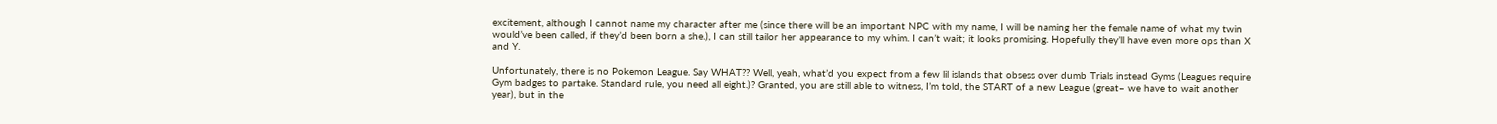excitement, although I cannot name my character after me (since there will be an important NPC with my name, I will be naming her the female name of what my twin would’ve been called, if they’d been born a she.), I can still tailor her appearance to my whim. I can’t wait; it looks promising. Hopefully they’ll have even more ops than X and Y.

Unfortunately, there is no Pokemon League. Say WHAT?? Well, yeah, what’d you expect from a few lil islands that obsess over dumb Trials instead Gyms (Leagues require Gym badges to partake. Standard rule, you need all eight.)? Granted, you are still able to witness, I’m told, the START of a new League (great– we have to wait another year), but in the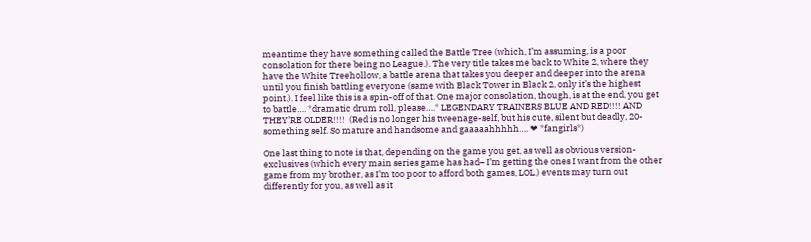meantime they have something called the Battle Tree (which, I’m assuming, is a poor consolation for there being no League.). The very title takes me back to White 2, where they have the White Treehollow, a battle arena that takes you deeper and deeper into the arena until you finish battling everyone (same with Black Tower in Black 2, only it’s the highest point.). I feel like this is a spin-off of that. One major consolation, though, is at the end, you get to battle…. *dramatic drum roll, please….* LEGENDARY TRAINERS BLUE AND RED!!!! AND THEY’RE OLDER!!!!  (Red is no longer his tweenage-self, but his cute, silent but deadly, 20-something self. So mature and handsome and gaaaaahhhhh…. ❤ *fangirls*)

One last thing to note is that, depending on the game you get, as well as obvious version-exclusives (which every main series game has had– I’m getting the ones I want from the other game from my brother, as I’m too poor to afford both games, LOL.) events may turn out differently for you, as well as it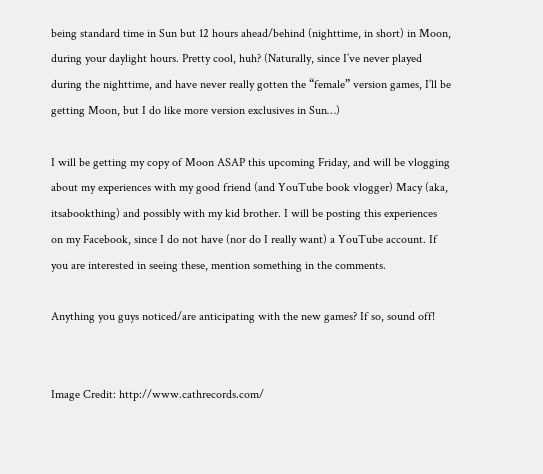being standard time in Sun but 12 hours ahead/behind (nighttime, in short) in Moon, during your daylight hours. Pretty cool, huh? (Naturally, since I’ve never played during the nighttime, and have never really gotten the “female” version games, I’ll be getting Moon, but I do like more version exclusives in Sun…)

I will be getting my copy of Moon ASAP this upcoming Friday, and will be vlogging about my experiences with my good friend (and YouTube book vlogger) Macy (aka, itsabookthing) and possibly with my kid brother. I will be posting this experiences on my Facebook, since I do not have (nor do I really want) a YouTube account. If you are interested in seeing these, mention something in the comments.

Anything you guys noticed/are anticipating with the new games? If so, sound off!


Image Credit: http://www.cathrecords.com/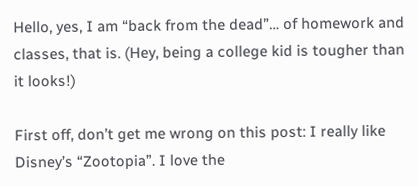Hello, yes, I am “back from the dead”… of homework and classes, that is. (Hey, being a college kid is tougher than it looks!)

First off, don’t get me wrong on this post: I really like Disney’s “Zootopia”. I love the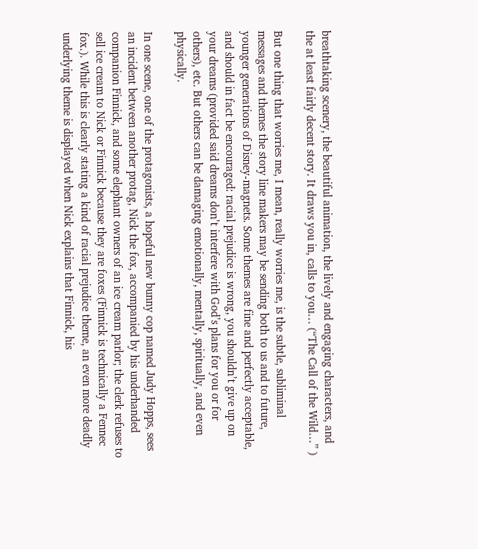breathtaking scenery, the beautiful animation, the lively and engaging characters, and the at least fairly decent story. It draws you in, calls to you… (“The Call of the Wild…” )

But one thing that worries me, I mean, really worries me, is the subtle, subliminal messages and themes the story line makers may be sending both to us and to future, younger generations of Disney-magnets. Some themes are fine and perfectly acceptable, and should in fact be encouraged: racial prejudice is wrong, you shouldn’t give up on your dreams (provided said dreams don’t interfere with God’s plans for you or for others), etc. But others can be damaging emotionally, mentally, spiritually, and even physically.

In one scene, one of the protagonists, a hopeful new bunny cop named Judy Hopps, sees an incident between another protag, Nick the fox, accompanied by his underhanded companion Finnick, and some elephant owners of an ice cream parlor; the clerk refuses to sell ice cream to Nick or Finnick because they are foxes (Finnick is technically a Fennec fox.). While this is clearly stating a kind of racial prejudice theme, an even more deadly underlying theme is displayed when Nick explains that Finnick, his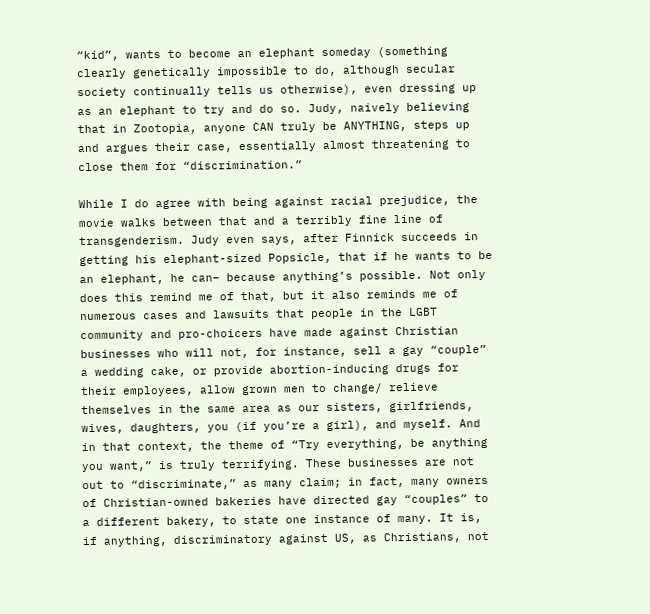“kid”, wants to become an elephant someday (something clearly genetically impossible to do, although secular society continually tells us otherwise), even dressing up as an elephant to try and do so. Judy, naively believing that in Zootopia, anyone CAN truly be ANYTHING, steps up and argues their case, essentially almost threatening to close them for “discrimination.”

While I do agree with being against racial prejudice, the movie walks between that and a terribly fine line of transgenderism. Judy even says, after Finnick succeeds in getting his elephant-sized Popsicle, that if he wants to be an elephant, he can– because anything’s possible. Not only does this remind me of that, but it also reminds me of numerous cases and lawsuits that people in the LGBT community and pro-choicers have made against Christian businesses who will not, for instance, sell a gay “couple” a wedding cake, or provide abortion-inducing drugs for their employees, allow grown men to change/ relieve themselves in the same area as our sisters, girlfriends, wives, daughters, you (if you’re a girl), and myself. And in that context, the theme of “Try everything, be anything you want,” is truly terrifying. These businesses are not out to “discriminate,” as many claim; in fact, many owners of Christian-owned bakeries have directed gay “couples” to a different bakery, to state one instance of many. It is, if anything, discriminatory against US, as Christians, not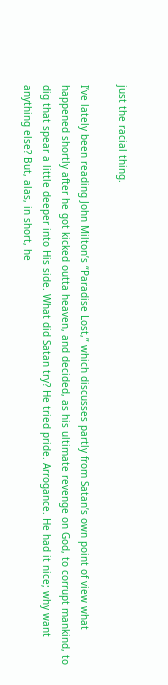just the racial thing.

I’ve lately been reading John Milton’s “Paradise Lost,” which discusses partly from Satan’s own point of view what happened shortly after he got kicked outta heaven, and decided, as his ultimate revenge on God, to corrupt mankind, to dig that spear a little deeper into His side. What did Satan try? He tried pride. Arrogance. He had it nice; why want anything else? But, alas, in short, he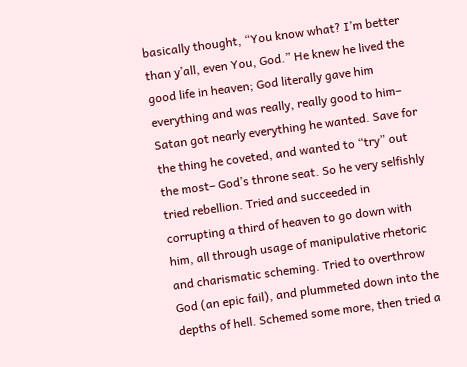basically thought, “You know what? I’m better than y’all, even You, God.” He knew he lived the good life in heaven; God literally gave him everything and was really, really good to him– Satan got nearly everything he wanted. Save for the thing he coveted, and wanted to “try” out the most– God’s throne seat. So he very selfishly tried rebellion. Tried and succeeded in corrupting a third of heaven to go down with him, all through usage of manipulative rhetoric and charismatic scheming. Tried to overthrow God (an epic fail), and plummeted down into the depths of hell. Schemed some more, then tried a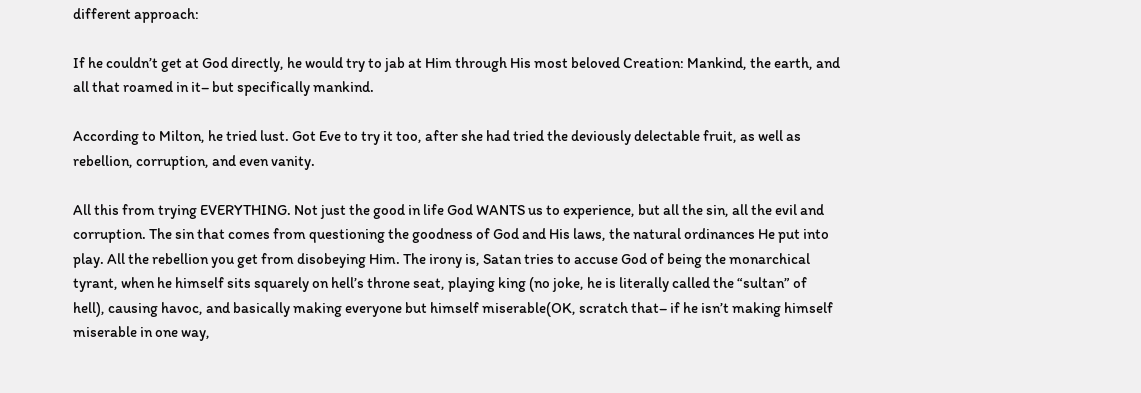different approach:

If he couldn’t get at God directly, he would try to jab at Him through His most beloved Creation: Mankind, the earth, and all that roamed in it– but specifically mankind.

According to Milton, he tried lust. Got Eve to try it too, after she had tried the deviously delectable fruit, as well as rebellion, corruption, and even vanity.

All this from trying EVERYTHING. Not just the good in life God WANTS us to experience, but all the sin, all the evil and corruption. The sin that comes from questioning the goodness of God and His laws, the natural ordinances He put into play. All the rebellion you get from disobeying Him. The irony is, Satan tries to accuse God of being the monarchical tyrant, when he himself sits squarely on hell’s throne seat, playing king (no joke, he is literally called the “sultan” of hell), causing havoc, and basically making everyone but himself miserable(OK, scratch that– if he isn’t making himself miserable in one way,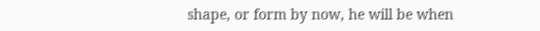shape, or form by now, he will be when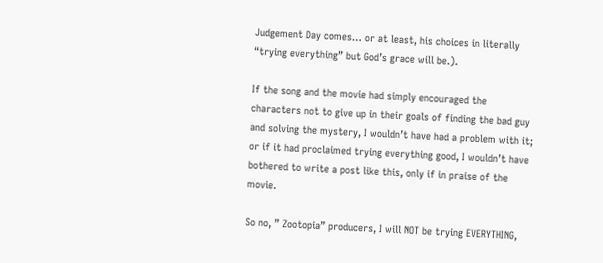Judgement Day comes… or at least, his choices in literally “trying everything” but God’s grace will be.).

If the song and the movie had simply encouraged the characters not to give up in their goals of finding the bad guy and solving the mystery, I wouldn’t have had a problem with it; or if it had proclaimed trying everything good, I wouldn’t have bothered to write a post like this, only if in praise of the movie.

So no, ” Zootopia” producers, I will NOT be trying EVERYTHING,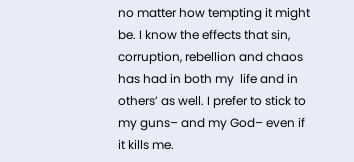no matter how tempting it might be. I know the effects that sin, corruption, rebellion and chaos has had in both my  life and in others’ as well. I prefer to stick to my guns– and my God– even if it kills me.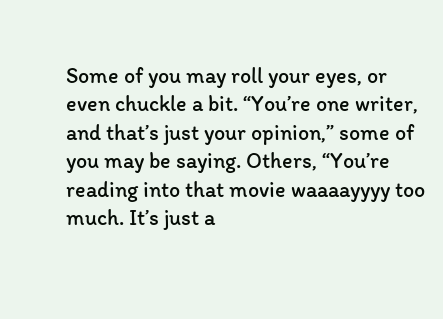Some of you may roll your eyes, or even chuckle a bit. “You’re one writer, and that’s just your opinion,” some of you may be saying. Others, “You’re reading into that movie waaaayyyy too much. It’s just a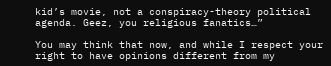kid’s movie, not a conspiracy-theory political agenda. Geez, you religious fanatics…”

You may think that now, and while I respect your right to have opinions different from my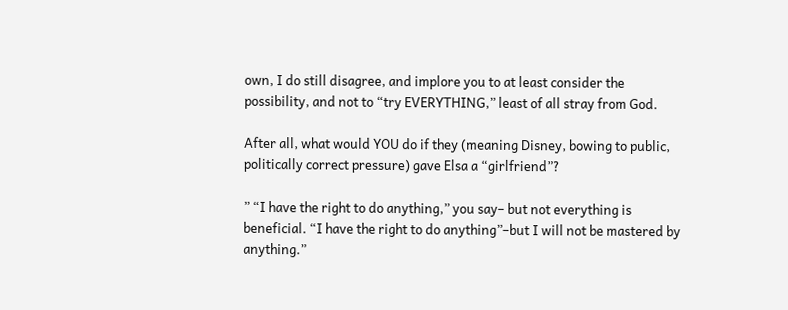own, I do still disagree, and implore you to at least consider the possibility, and not to “try EVERYTHING,” least of all stray from God.

After all, what would YOU do if they (meaning Disney, bowing to public, politically correct pressure) gave Elsa a “girlfriend”?

” “I have the right to do anything,” you say– but not everything is beneficial. “I have the right to do anything”–but I will not be mastered by anything.”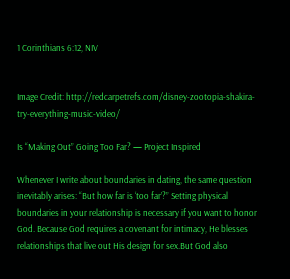1 Corinthians 6:12, NIV


Image Credit: http://redcarpetrefs.com/disney-zootopia-shakira-try-everything-music-video/

Is “Making Out” Going Too Far? — Project Inspired

Whenever I write about boundaries in dating, the same question inevitably arises: “But how far is ‘too far’?” Setting physical boundaries in your relationship is necessary if you want to honor God. Because God requires a covenant for intimacy, He blesses relationships that live out His design for sex.But God also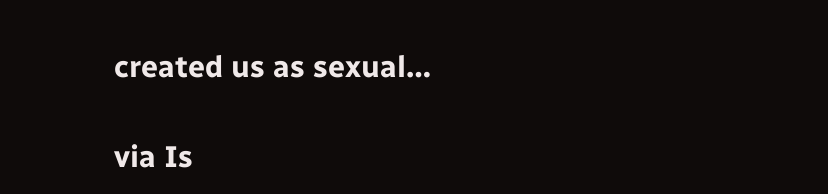created us as sexual…

via Is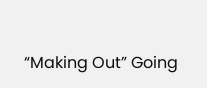“Making Out” Going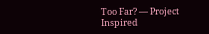Too Far? — Project Inspired